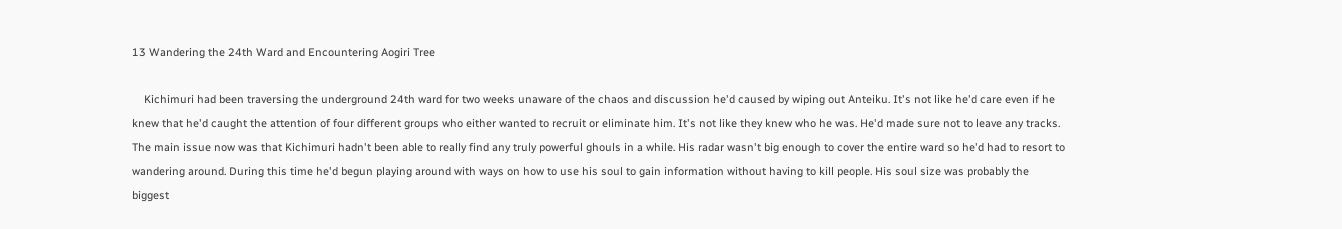13 Wandering the 24th Ward and Encountering Aogiri Tree

    Kichimuri had been traversing the underground 24th ward for two weeks unaware of the chaos and discussion he'd caused by wiping out Anteiku. It's not like he'd care even if he knew that he'd caught the attention of four different groups who either wanted to recruit or eliminate him. It's not like they knew who he was. He'd made sure not to leave any tracks. The main issue now was that Kichimuri hadn't been able to really find any truly powerful ghouls in a while. His radar wasn't big enough to cover the entire ward so he'd had to resort to wandering around. During this time he'd begun playing around with ways on how to use his soul to gain information without having to kill people. His soul size was probably the biggest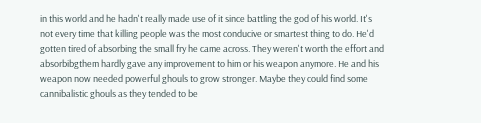in this world and he hadn't really made use of it since battling the god of his world. It's not every time that killing people was the most conducive or smartest thing to do. He'd gotten tired of absorbing the small fry he came across. They weren't worth the effort and  absorbibgthem hardly gave any improvement to him or his weapon anymore. He and his weapon now needed powerful ghouls to grow stronger. Maybe they could find some cannibalistic ghouls as they tended to be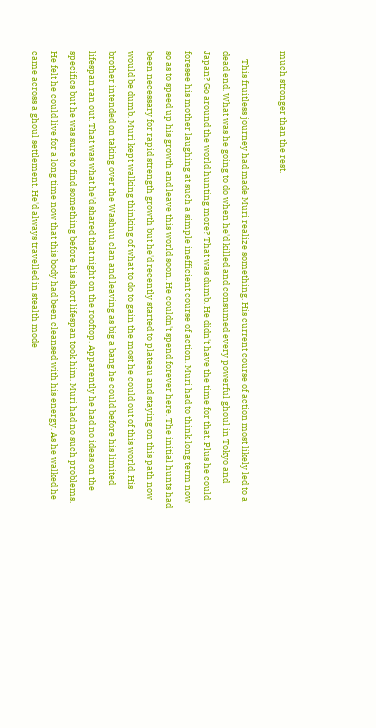much stronger than the rest.

    This fruitless journey had made Muri realize something. His current course of action most likely led to a dead end. What was he going to do when he'd killed and consumed every powerful ghoul in Tokyo and Japan? Go around the world hunting more? That was dumb. He didn't have the time for that. Plus he could foresee his mother laughing at such a simple inefficient course of action. Muri had to think long term now so as to speed up his growth and leave this world soon. He couldn't spend forever here. The initial hunts had been necessary for rapid strength growth but he'd recently started to plateau and staying on this path now would be dumb. Muri kept walking thinking of what to do to gain the most he could out of this world. His brother intended on taking over the Washuu clan and leaving as big a bang he could before his limited lifespan ran out. That was what he'd shared that night on the rooftop. Apparently he had no ideas on the specifics but he was sure to find something before his short lifespan took him. Muri had no such problems. He felt he could live for a long time now that this body had been cleansed with his energy. As he walked he came across a ghoul settlement. He'd always travelled in stealth mode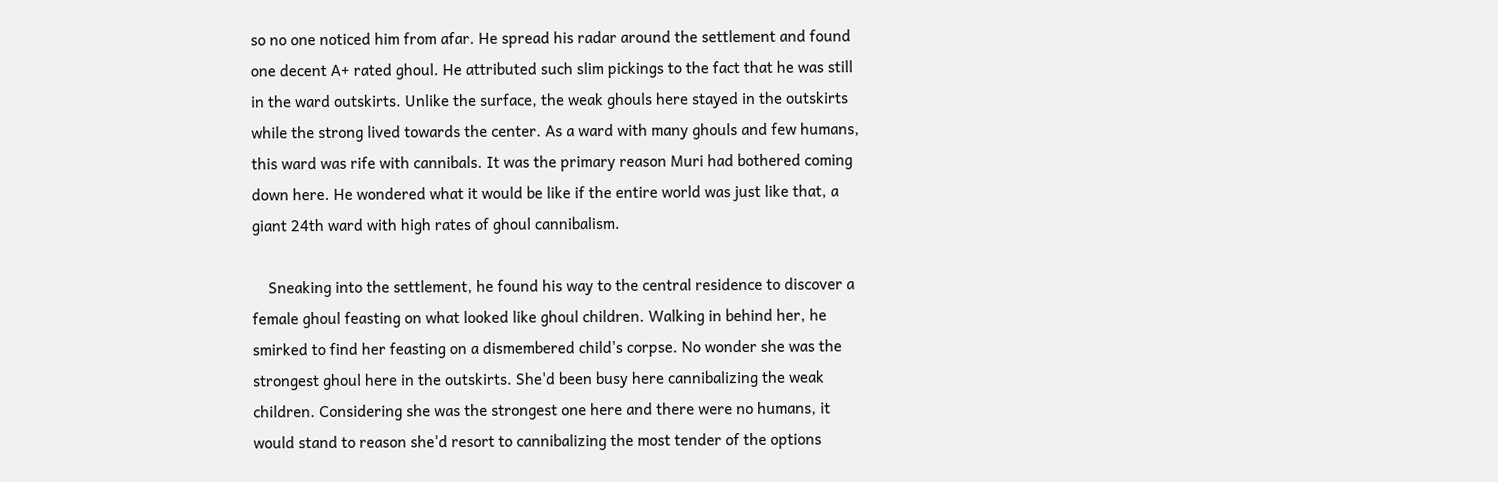so no one noticed him from afar. He spread his radar around the settlement and found one decent A+ rated ghoul. He attributed such slim pickings to the fact that he was still in the ward outskirts. Unlike the surface, the weak ghouls here stayed in the outskirts while the strong lived towards the center. As a ward with many ghouls and few humans, this ward was rife with cannibals. It was the primary reason Muri had bothered coming down here. He wondered what it would be like if the entire world was just like that, a giant 24th ward with high rates of ghoul cannibalism.

    Sneaking into the settlement, he found his way to the central residence to discover a female ghoul feasting on what looked like ghoul children. Walking in behind her, he smirked to find her feasting on a dismembered child's corpse. No wonder she was the strongest ghoul here in the outskirts. She'd been busy here cannibalizing the weak children. Considering she was the strongest one here and there were no humans, it would stand to reason she'd resort to cannibalizing the most tender of the options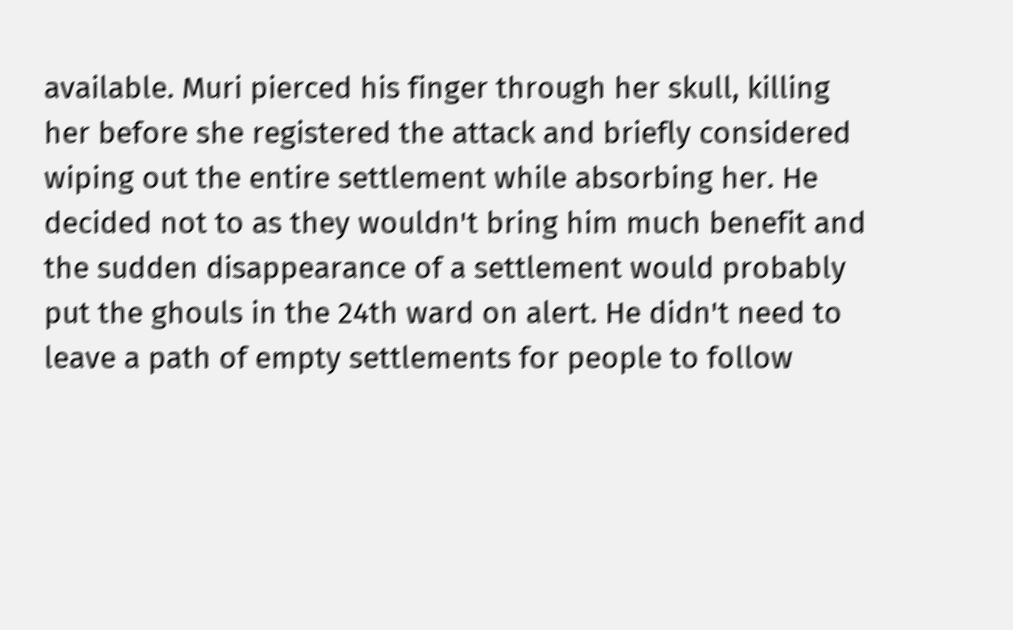available. Muri pierced his finger through her skull, killing her before she registered the attack and briefly considered wiping out the entire settlement while absorbing her. He decided not to as they wouldn't bring him much benefit and the sudden disappearance of a settlement would probably put the ghouls in the 24th ward on alert. He didn't need to leave a path of empty settlements for people to follow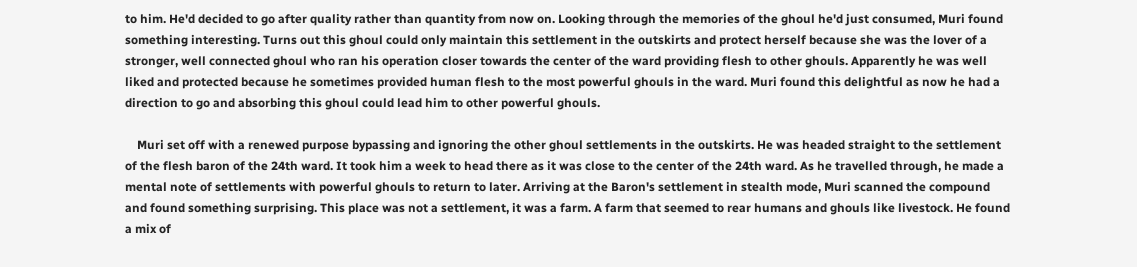to him. He'd decided to go after quality rather than quantity from now on. Looking through the memories of the ghoul he'd just consumed, Muri found something interesting. Turns out this ghoul could only maintain this settlement in the outskirts and protect herself because she was the lover of a stronger, well connected ghoul who ran his operation closer towards the center of the ward providing flesh to other ghouls. Apparently he was well liked and protected because he sometimes provided human flesh to the most powerful ghouls in the ward. Muri found this delightful as now he had a direction to go and absorbing this ghoul could lead him to other powerful ghouls.

    Muri set off with a renewed purpose bypassing and ignoring the other ghoul settlements in the outskirts. He was headed straight to the settlement of the flesh baron of the 24th ward. It took him a week to head there as it was close to the center of the 24th ward. As he travelled through, he made a mental note of settlements with powerful ghouls to return to later. Arriving at the Baron's settlement in stealth mode, Muri scanned the compound and found something surprising. This place was not a settlement, it was a farm. A farm that seemed to rear humans and ghouls like livestock. He found a mix of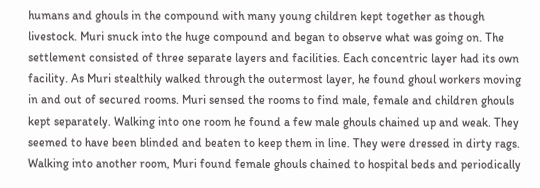humans and ghouls in the compound with many young children kept together as though livestock. Muri snuck into the huge compound and began to observe what was going on. The settlement consisted of three separate layers and facilities. Each concentric layer had its own facility. As Muri stealthily walked through the outermost layer, he found ghoul workers moving in and out of secured rooms. Muri sensed the rooms to find male, female and children ghouls kept separately. Walking into one room he found a few male ghouls chained up and weak. They seemed to have been blinded and beaten to keep them in line. They were dressed in dirty rags. Walking into another room, Muri found female ghouls chained to hospital beds and periodically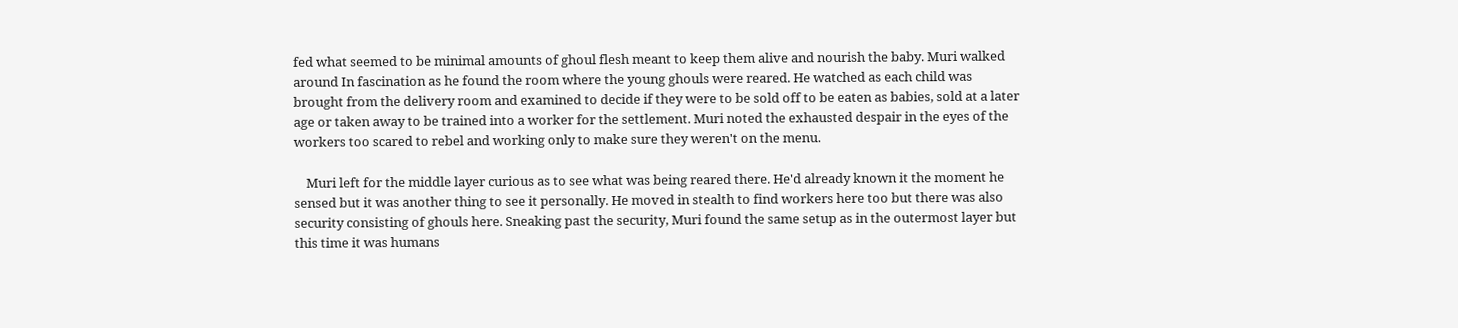fed what seemed to be minimal amounts of ghoul flesh meant to keep them alive and nourish the baby. Muri walked around In fascination as he found the room where the young ghouls were reared. He watched as each child was brought from the delivery room and examined to decide if they were to be sold off to be eaten as babies, sold at a later age or taken away to be trained into a worker for the settlement. Muri noted the exhausted despair in the eyes of the workers too scared to rebel and working only to make sure they weren't on the menu.

    Muri left for the middle layer curious as to see what was being reared there. He'd already known it the moment he sensed but it was another thing to see it personally. He moved in stealth to find workers here too but there was also security consisting of ghouls here. Sneaking past the security, Muri found the same setup as in the outermost layer but this time it was humans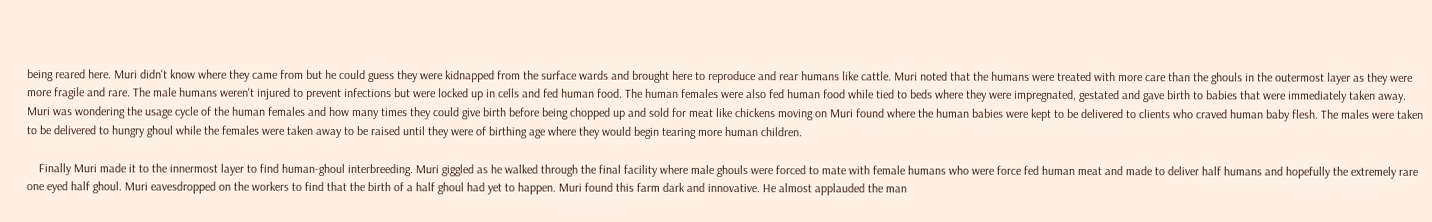being reared here. Muri didn't know where they came from but he could guess they were kidnapped from the surface wards and brought here to reproduce and rear humans like cattle. Muri noted that the humans were treated with more care than the ghouls in the outermost layer as they were more fragile and rare. The male humans weren't injured to prevent infections but were locked up in cells and fed human food. The human females were also fed human food while tied to beds where they were impregnated, gestated and gave birth to babies that were immediately taken away. Muri was wondering the usage cycle of the human females and how many times they could give birth before being chopped up and sold for meat like chickens moving on Muri found where the human babies were kept to be delivered to clients who craved human baby flesh. The males were taken to be delivered to hungry ghoul while the females were taken away to be raised until they were of birthing age where they would begin tearing more human children.

    Finally Muri made it to the innermost layer to find human-ghoul interbreeding. Muri giggled as he walked through the final facility where male ghouls were forced to mate with female humans who were force fed human meat and made to deliver half humans and hopefully the extremely rare one eyed half ghoul. Muri eavesdropped on the workers to find that the birth of a half ghoul had yet to happen. Muri found this farm dark and innovative. He almost applauded the man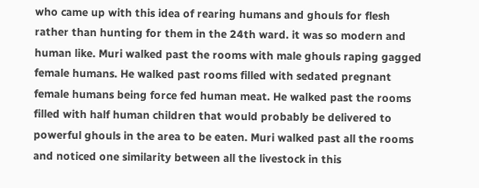who came up with this idea of rearing humans and ghouls for flesh rather than hunting for them in the 24th ward. it was so modern and human like. Muri walked past the rooms with male ghouls raping gagged female humans. He walked past rooms filled with sedated pregnant female humans being force fed human meat. He walked past the rooms filled with half human children that would probably be delivered to powerful ghouls in the area to be eaten. Muri walked past all the rooms and noticed one similarity between all the livestock in this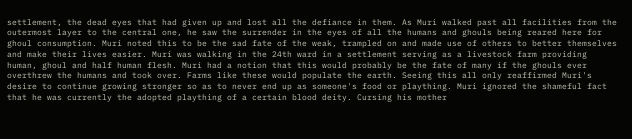settlement, the dead eyes that had given up and lost all the defiance in them. As Muri walked past all facilities from the outermost layer to the central one, he saw the surrender in the eyes of all the humans and ghouls being reared here for ghoul consumption. Muri noted this to be the sad fate of the weak, trampled on and made use of others to better themselves and make their lives easier. Muri was walking in the 24th ward in a settlement serving as a livestock farm providing human, ghoul and half human flesh. Muri had a notion that this would probably be the fate of many if the ghouls ever overthrew the humans and took over. Farms like these would populate the earth. Seeing this all only reaffirmed Muri's desire to continue growing stronger so as to never end up as someone's food or plaything. Muri ignored the shameful fact that he was currently the adopted plaything of a certain blood deity. Cursing his mother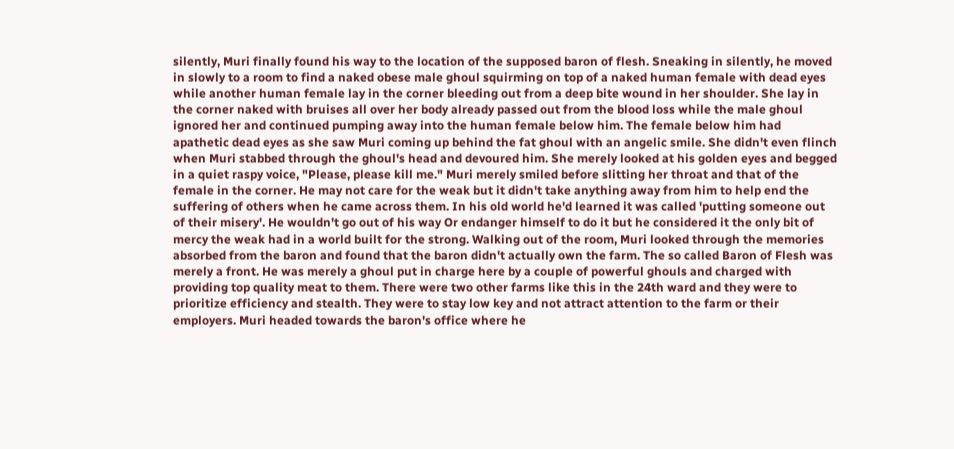silently, Muri finally found his way to the location of the supposed baron of flesh. Sneaking in silently, he moved in slowly to a room to find a naked obese male ghoul squirming on top of a naked human female with dead eyes while another human female lay in the corner bleeding out from a deep bite wound in her shoulder. She lay in the corner naked with bruises all over her body already passed out from the blood loss while the male ghoul ignored her and continued pumping away into the human female below him. The female below him had apathetic dead eyes as she saw Muri coming up behind the fat ghoul with an angelic smile. She didn't even flinch when Muri stabbed through the ghoul's head and devoured him. She merely looked at his golden eyes and begged in a quiet raspy voice, "Please, please kill me." Muri merely smiled before slitting her throat and that of the female in the corner. He may not care for the weak but it didn't take anything away from him to help end the suffering of others when he came across them. In his old world he'd learned it was called 'putting someone out of their misery'. He wouldn't go out of his way Or endanger himself to do it but he considered it the only bit of mercy the weak had in a world built for the strong. Walking out of the room, Muri looked through the memories absorbed from the baron and found that the baron didn't actually own the farm. The so called Baron of Flesh was merely a front. He was merely a ghoul put in charge here by a couple of powerful ghouls and charged with providing top quality meat to them. There were two other farms like this in the 24th ward and they were to prioritize efficiency and stealth. They were to stay low key and not attract attention to the farm or their employers. Muri headed towards the baron's office where he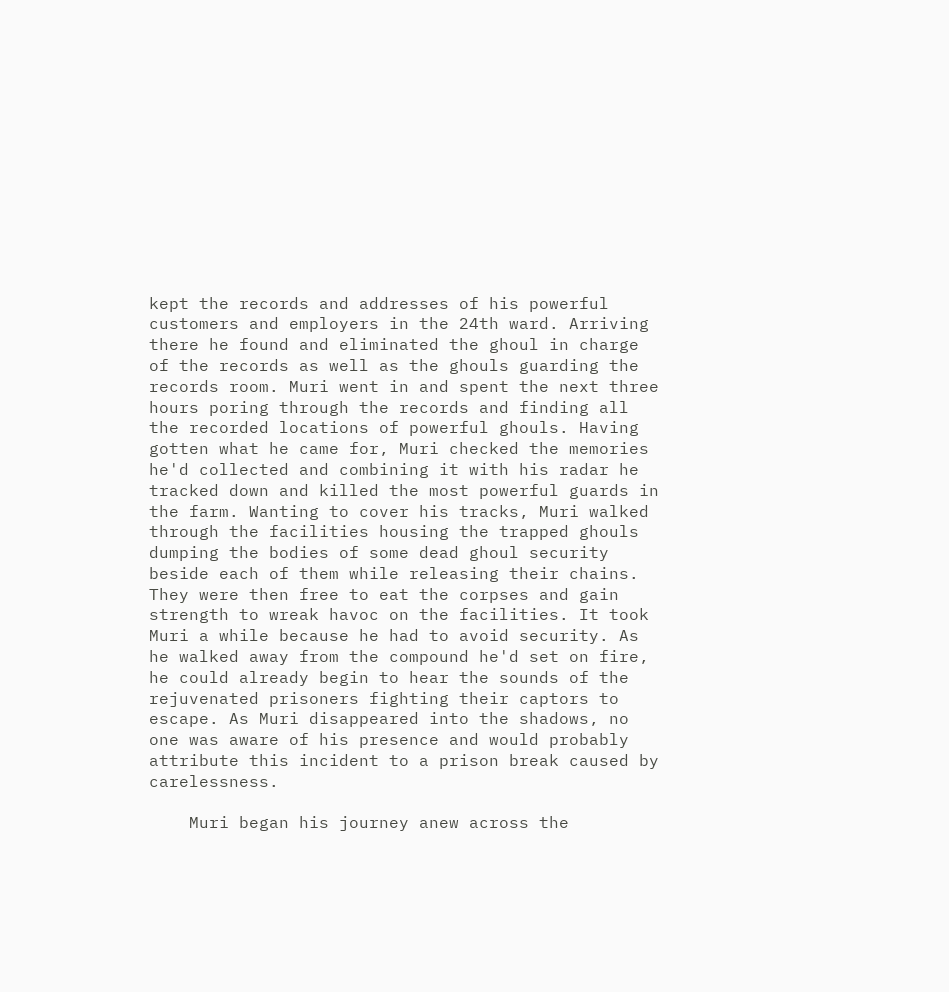kept the records and addresses of his powerful customers and employers in the 24th ward. Arriving there he found and eliminated the ghoul in charge of the records as well as the ghouls guarding the records room. Muri went in and spent the next three hours poring through the records and finding all the recorded locations of powerful ghouls. Having gotten what he came for, Muri checked the memories he'd collected and combining it with his radar he tracked down and killed the most powerful guards in the farm. Wanting to cover his tracks, Muri walked through the facilities housing the trapped ghouls dumping the bodies of some dead ghoul security beside each of them while releasing their chains. They were then free to eat the corpses and gain strength to wreak havoc on the facilities. It took Muri a while because he had to avoid security. As he walked away from the compound he'd set on fire, he could already begin to hear the sounds of the rejuvenated prisoners fighting their captors to escape. As Muri disappeared into the shadows, no one was aware of his presence and would probably attribute this incident to a prison break caused by carelessness.

    Muri began his journey anew across the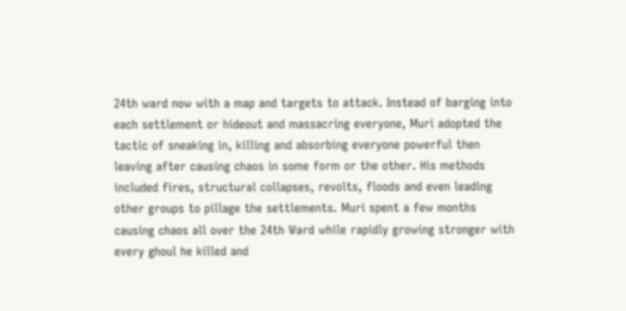24th ward now with a map and targets to attack. Instead of barging into each settlement or hideout and massacring everyone, Muri adopted the tactic of sneaking in, killing and absorbing everyone powerful then leaving after causing chaos in some form or the other. His methods included fires, structural collapses, revolts, floods and even leading other groups to pillage the settlements. Muri spent a few months causing chaos all over the 24th Ward while rapidly growing stronger with every ghoul he killed and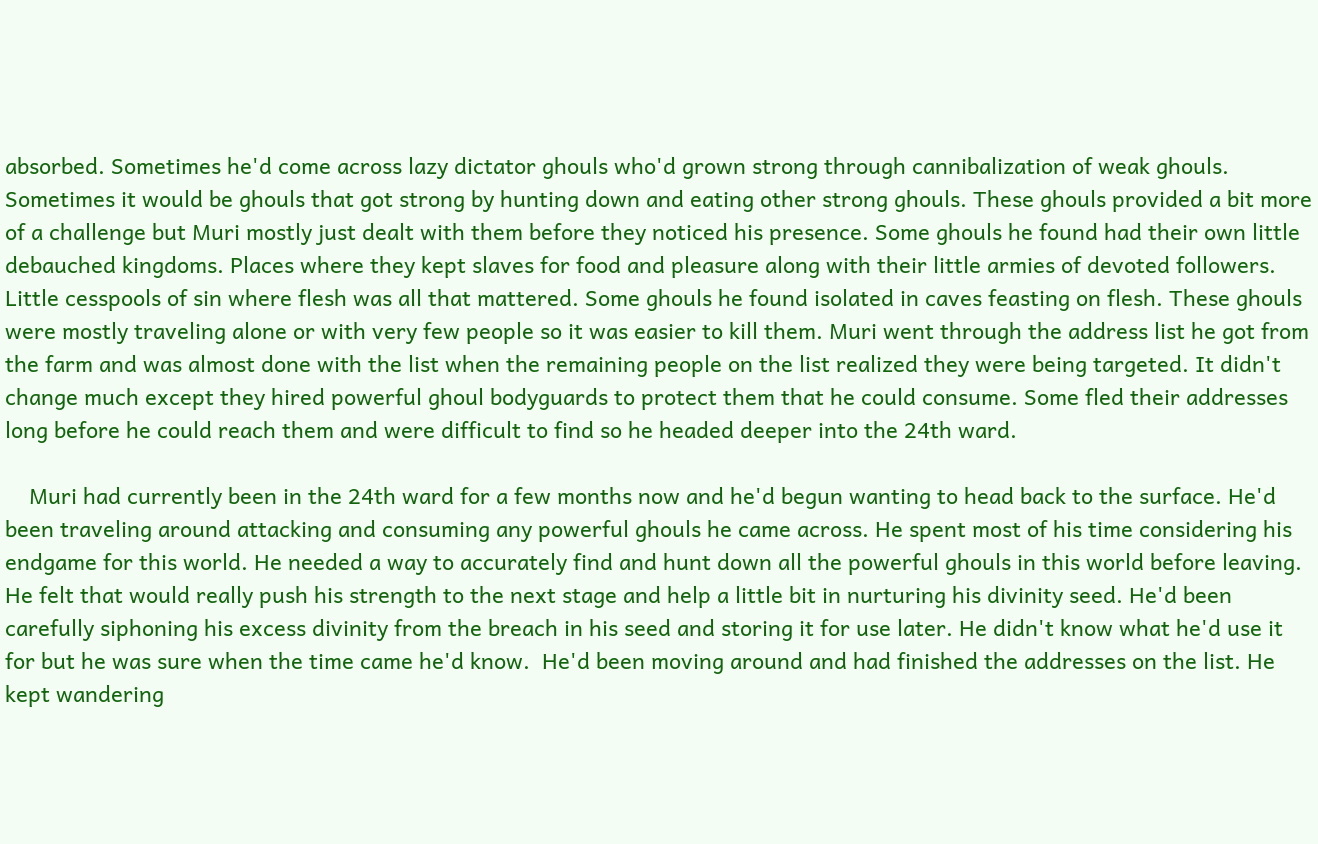absorbed. Sometimes he'd come across lazy dictator ghouls who'd grown strong through cannibalization of weak ghouls. Sometimes it would be ghouls that got strong by hunting down and eating other strong ghouls. These ghouls provided a bit more of a challenge but Muri mostly just dealt with them before they noticed his presence. Some ghouls he found had their own little debauched kingdoms. Places where they kept slaves for food and pleasure along with their little armies of devoted followers. Little cesspools of sin where flesh was all that mattered. Some ghouls he found isolated in caves feasting on flesh. These ghouls were mostly traveling alone or with very few people so it was easier to kill them. Muri went through the address list he got from the farm and was almost done with the list when the remaining people on the list realized they were being targeted. It didn't change much except they hired powerful ghoul bodyguards to protect them that he could consume. Some fled their addresses long before he could reach them and were difficult to find so he headed deeper into the 24th ward.

    Muri had currently been in the 24th ward for a few months now and he'd begun wanting to head back to the surface. He'd been traveling around attacking and consuming any powerful ghouls he came across. He spent most of his time considering his endgame for this world. He needed a way to accurately find and hunt down all the powerful ghouls in this world before leaving. He felt that would really push his strength to the next stage and help a little bit in nurturing his divinity seed. He'd been carefully siphoning his excess divinity from the breach in his seed and storing it for use later. He didn't know what he'd use it for but he was sure when the time came he'd know.  He'd been moving around and had finished the addresses on the list. He kept wandering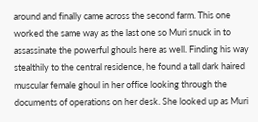around and finally came across the second farm. This one worked the same way as the last one so Muri snuck in to assassinate the powerful ghouls here as well. Finding his way stealthily to the central residence, he found a tall dark haired muscular female ghoul in her office looking through the documents of operations on her desk. She looked up as Muri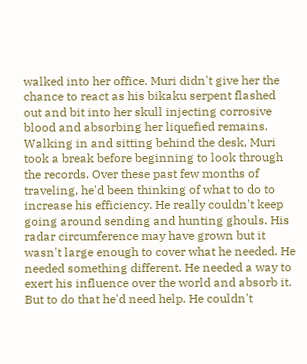walked into her office. Muri didn't give her the chance to react as his bikaku serpent flashed out and bit into her skull injecting corrosive blood and absorbing her liquefied remains. Walking in and sitting behind the desk, Muri took a break before beginning to look through the records. Over these past few months of traveling, he'd been thinking of what to do to increase his efficiency. He really couldn't keep going around sending and hunting ghouls. His radar circumference may have grown but it wasn't large enough to cover what he needed. He needed something different. He needed a way to exert his influence over the world and absorb it. But to do that he'd need help. He couldn't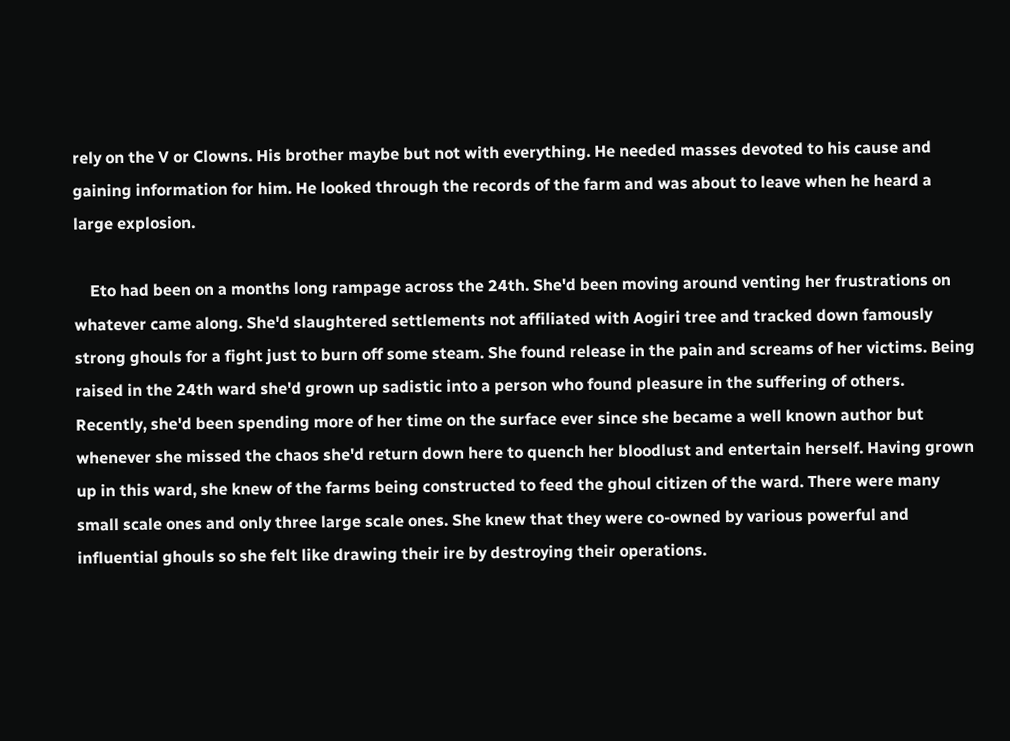rely on the V or Clowns. His brother maybe but not with everything. He needed masses devoted to his cause and gaining information for him. He looked through the records of the farm and was about to leave when he heard a large explosion.

    Eto had been on a months long rampage across the 24th. She'd been moving around venting her frustrations on whatever came along. She'd slaughtered settlements not affiliated with Aogiri tree and tracked down famously strong ghouls for a fight just to burn off some steam. She found release in the pain and screams of her victims. Being raised in the 24th ward she'd grown up sadistic into a person who found pleasure in the suffering of others. Recently, she'd been spending more of her time on the surface ever since she became a well known author but whenever she missed the chaos she'd return down here to quench her bloodlust and entertain herself. Having grown up in this ward, she knew of the farms being constructed to feed the ghoul citizen of the ward. There were many small scale ones and only three large scale ones. She knew that they were co-owned by various powerful and influential ghouls so she felt like drawing their ire by destroying their operations.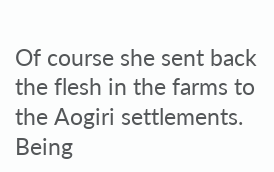Of course she sent back the flesh in the farms to the Aogiri settlements. Being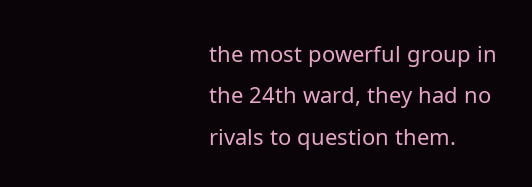the most powerful group in the 24th ward, they had no rivals to question them.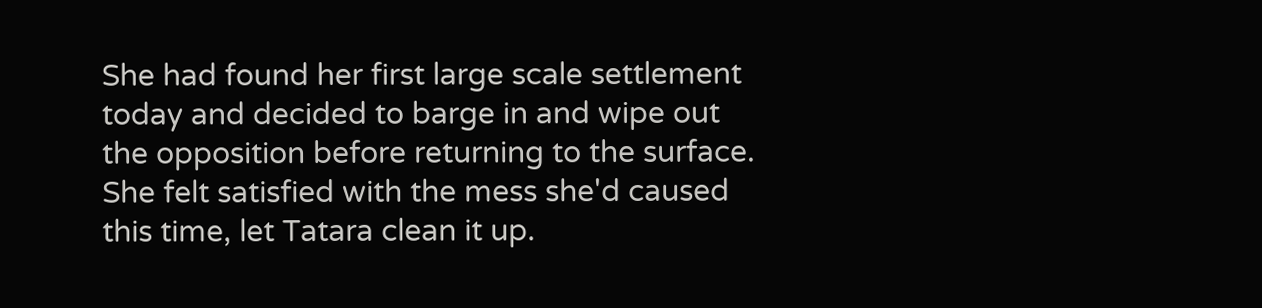She had found her first large scale settlement today and decided to barge in and wipe out the opposition before returning to the surface. She felt satisfied with the mess she'd caused this time, let Tatara clean it up.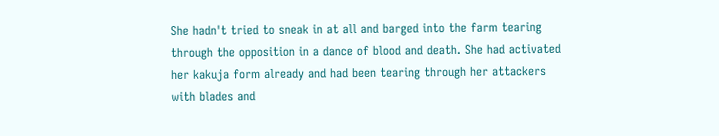She hadn't tried to sneak in at all and barged into the farm tearing through the opposition in a dance of blood and death. She had activated her kakuja form already and had been tearing through her attackers with blades and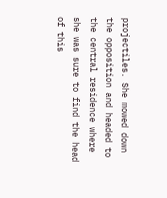projectiles. She mowed down the opposition and headed to the central residence where she was sure to find the head of this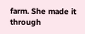farm. She made it through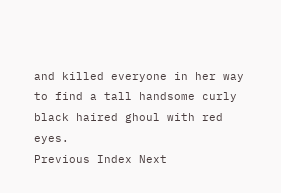and killed everyone in her way to find a tall handsome curly black haired ghoul with red eyes.
Previous Index Next